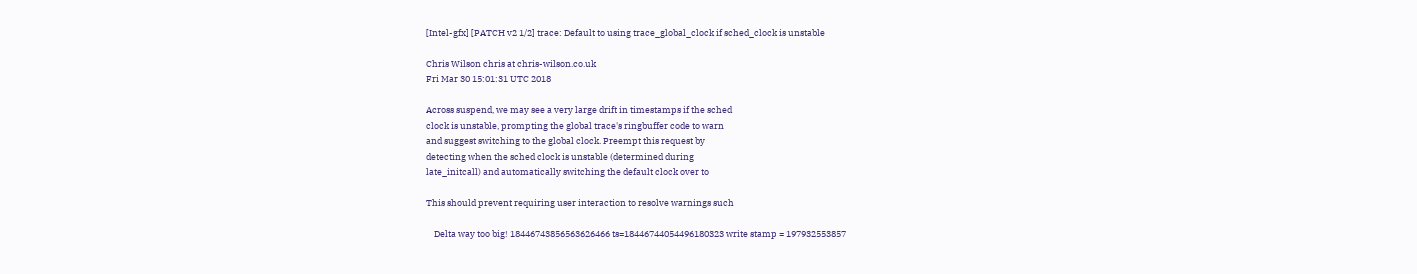[Intel-gfx] [PATCH v2 1/2] trace: Default to using trace_global_clock if sched_clock is unstable

Chris Wilson chris at chris-wilson.co.uk
Fri Mar 30 15:01:31 UTC 2018

Across suspend, we may see a very large drift in timestamps if the sched
clock is unstable, prompting the global trace's ringbuffer code to warn
and suggest switching to the global clock. Preempt this request by
detecting when the sched clock is unstable (determined during
late_initcall) and automatically switching the default clock over to

This should prevent requiring user interaction to resolve warnings such

    Delta way too big! 18446743856563626466 ts=18446744054496180323 write stamp = 197932553857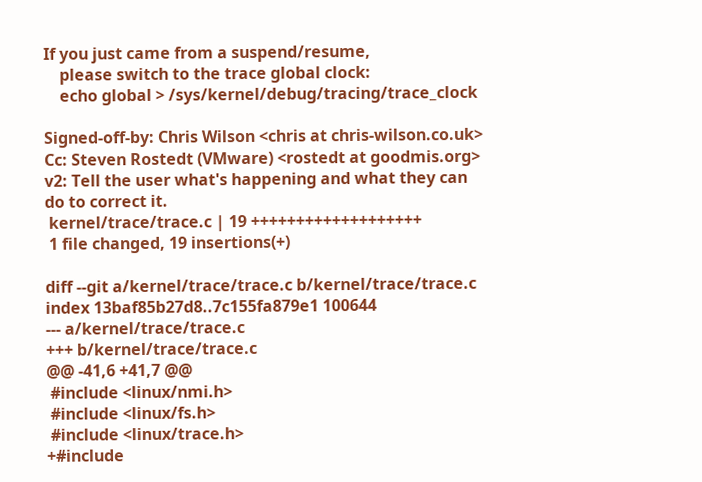If you just came from a suspend/resume,
    please switch to the trace global clock:
    echo global > /sys/kernel/debug/tracing/trace_clock

Signed-off-by: Chris Wilson <chris at chris-wilson.co.uk>
Cc: Steven Rostedt (VMware) <rostedt at goodmis.org>
v2: Tell the user what's happening and what they can do to correct it.
 kernel/trace/trace.c | 19 +++++++++++++++++++
 1 file changed, 19 insertions(+)

diff --git a/kernel/trace/trace.c b/kernel/trace/trace.c
index 13baf85b27d8..7c155fa879e1 100644
--- a/kernel/trace/trace.c
+++ b/kernel/trace/trace.c
@@ -41,6 +41,7 @@
 #include <linux/nmi.h>
 #include <linux/fs.h>
 #include <linux/trace.h>
+#include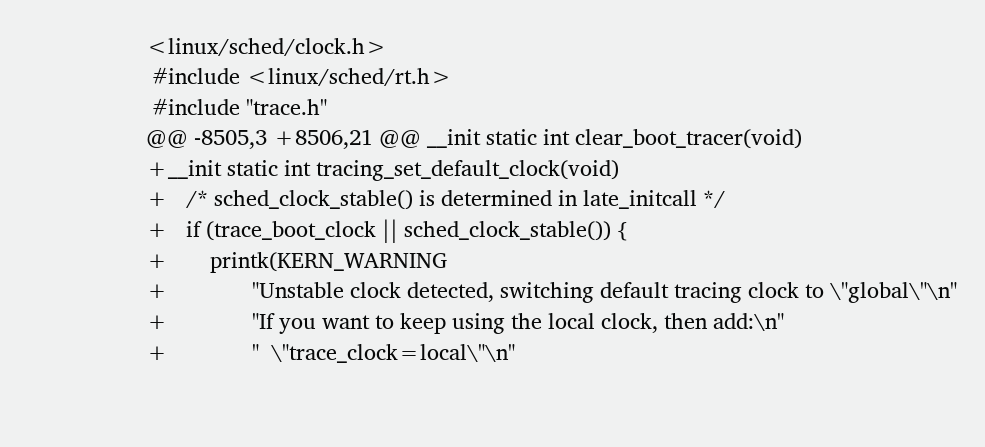<linux/sched/clock.h>
 #include <linux/sched/rt.h>
 #include "trace.h"
@@ -8505,3 +8506,21 @@ __init static int clear_boot_tracer(void)
+__init static int tracing_set_default_clock(void)
+   /* sched_clock_stable() is determined in late_initcall */
+   if (trace_boot_clock || sched_clock_stable()) {
+       printk(KERN_WARNING
+              "Unstable clock detected, switching default tracing clock to \"global\"\n"
+              "If you want to keep using the local clock, then add:\n"
+              "  \"trace_clock=local\"\n"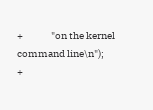+              "on the kernel command line\n");
+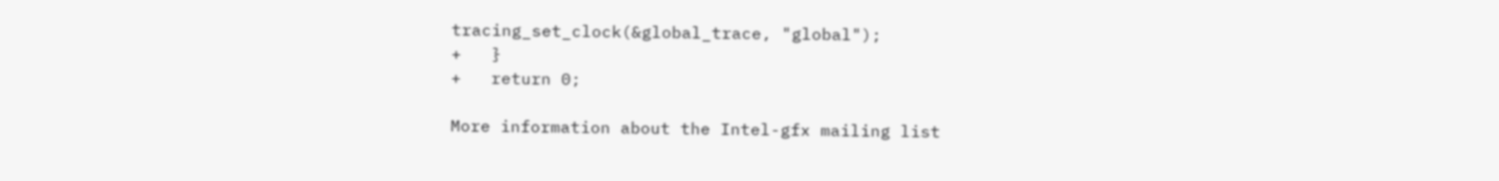tracing_set_clock(&global_trace, "global");
+   }
+   return 0;

More information about the Intel-gfx mailing list